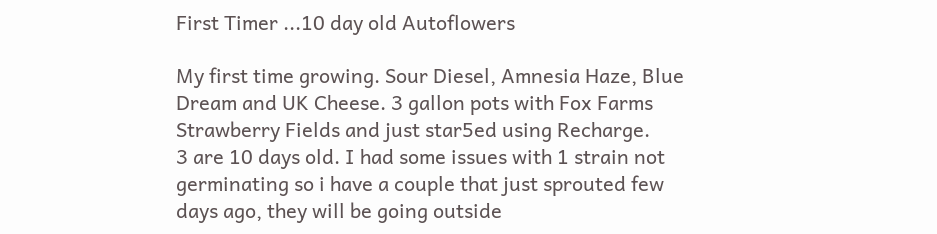First Timer ...10 day old Autoflowers

My first time growing. Sour Diesel, Amnesia Haze, Blue Dream and UK Cheese. 3 gallon pots with Fox Farms Strawberry Fields and just star5ed using Recharge.
3 are 10 days old. I had some issues with 1 strain not germinating so i have a couple that just sprouted few days ago, they will be going outside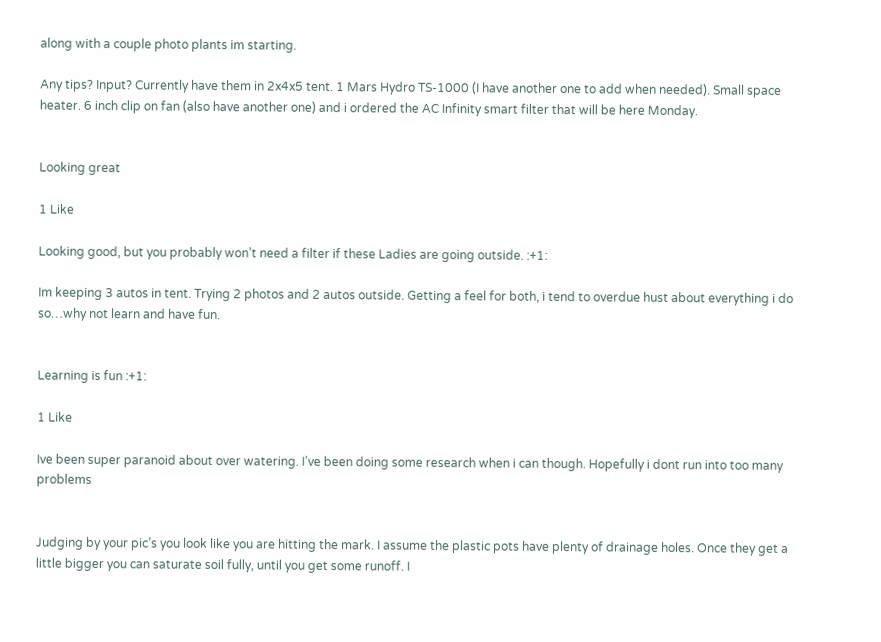along with a couple photo plants im starting.

Any tips? Input? Currently have them in 2x4x5 tent. 1 Mars Hydro TS-1000 (I have another one to add when needed). Small space heater. 6 inch clip on fan (also have another one) and i ordered the AC Infinity smart filter that will be here Monday.


Looking great

1 Like

Looking good, but you probably won’t need a filter if these Ladies are going outside. :+1:

Im keeping 3 autos in tent. Trying 2 photos and 2 autos outside. Getting a feel for both, i tend to overdue hust about everything i do so…why not learn and have fun.


Learning is fun :+1:

1 Like

Ive been super paranoid about over watering. I’ve been doing some research when i can though. Hopefully i dont run into too many problems


Judging by your pic’s you look like you are hitting the mark. I assume the plastic pots have plenty of drainage holes. Once they get a little bigger you can saturate soil fully, until you get some runoff. I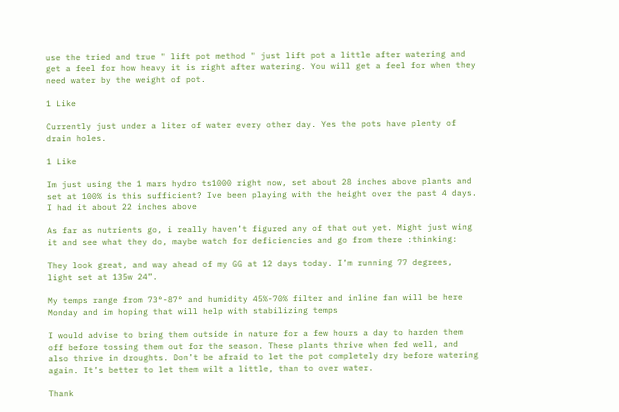use the tried and true " lift pot method " just lift pot a little after watering and get a feel for how heavy it is right after watering. You will get a feel for when they need water by the weight of pot.

1 Like

Currently just under a liter of water every other day. Yes the pots have plenty of drain holes.

1 Like

Im just using the 1 mars hydro ts1000 right now, set about 28 inches above plants and set at 100% is this sufficient? Ive been playing with the height over the past 4 days. I had it about 22 inches above

As far as nutrients go, i really haven’t figured any of that out yet. Might just wing it and see what they do, maybe watch for deficiencies and go from there :thinking:

They look great, and way ahead of my GG at 12 days today. I’m running 77 degrees, light set at 135w 24”.

My temps range from 73°-87° and humidity 45%-70% filter and inline fan will be here Monday and im hoping that will help with stabilizing temps

I would advise to bring them outside in nature for a few hours a day to harden them off before tossing them out for the season. These plants thrive when fed well, and also thrive in droughts. Don’t be afraid to let the pot completely dry before watering again. It’s better to let them wilt a little, than to over water.

Thank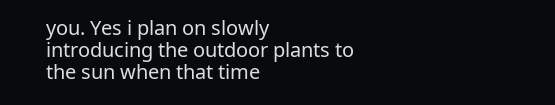you. Yes i plan on slowly introducing the outdoor plants to the sun when that time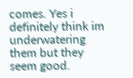comes. Yes i definitely think im underwatering them but they seem good.